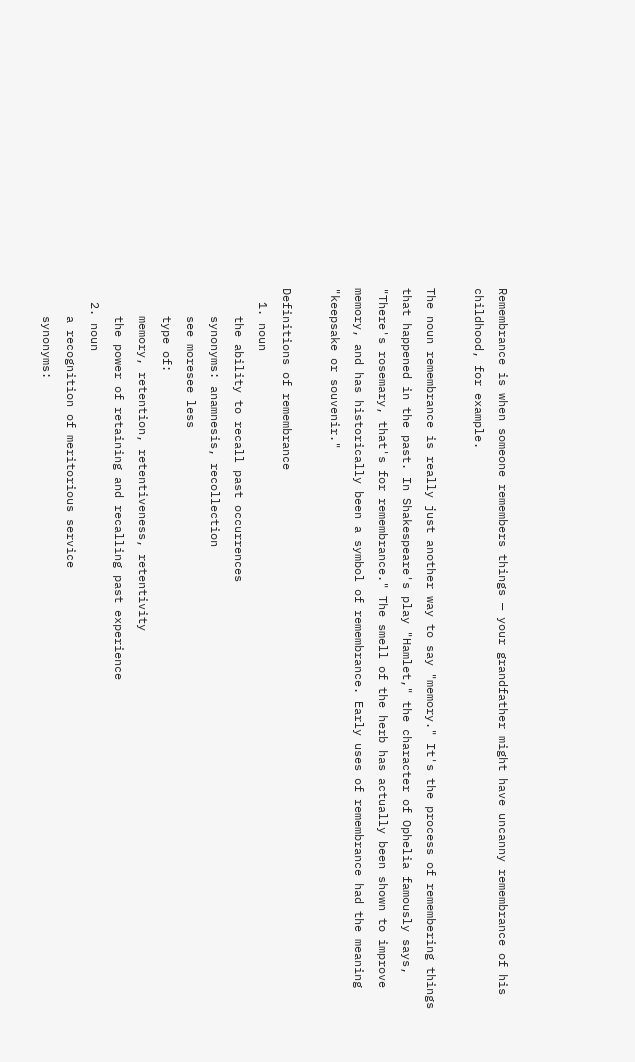Remembrance is when someone remembers things — your grandfather might have uncanny remembrance of his childhood, for example.

The noun remembrance is really just another way to say "memory." It's the process of remembering things that happened in the past. In Shakespeare's play "Hamlet," the character of Ophelia famously says, "There's rosemary, that's for remembrance." The smell of the herb has actually been shown to improve memory, and has historically been a symbol of remembrance. Early uses of remembrance had the meaning "keepsake or souvenir."

Definitions of remembrance
  1. noun
    the ability to recall past occurrences
    synonyms: anamnesis, recollection
    see moresee less
    type of:
    memory, retention, retentiveness, retentivity
    the power of retaining and recalling past experience
  2. noun
    a recognition of meritorious service
    synonyms: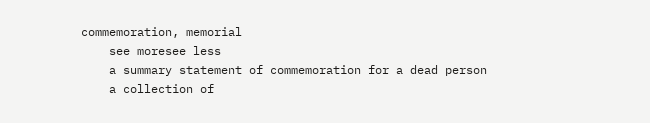commemoration, memorial
    see moresee less
    a summary statement of commemoration for a dead person
    a collection of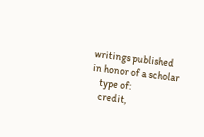writings published in honor of a scholar
    type of:
    credit,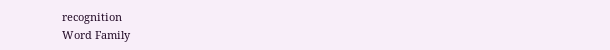recognition
Word Family